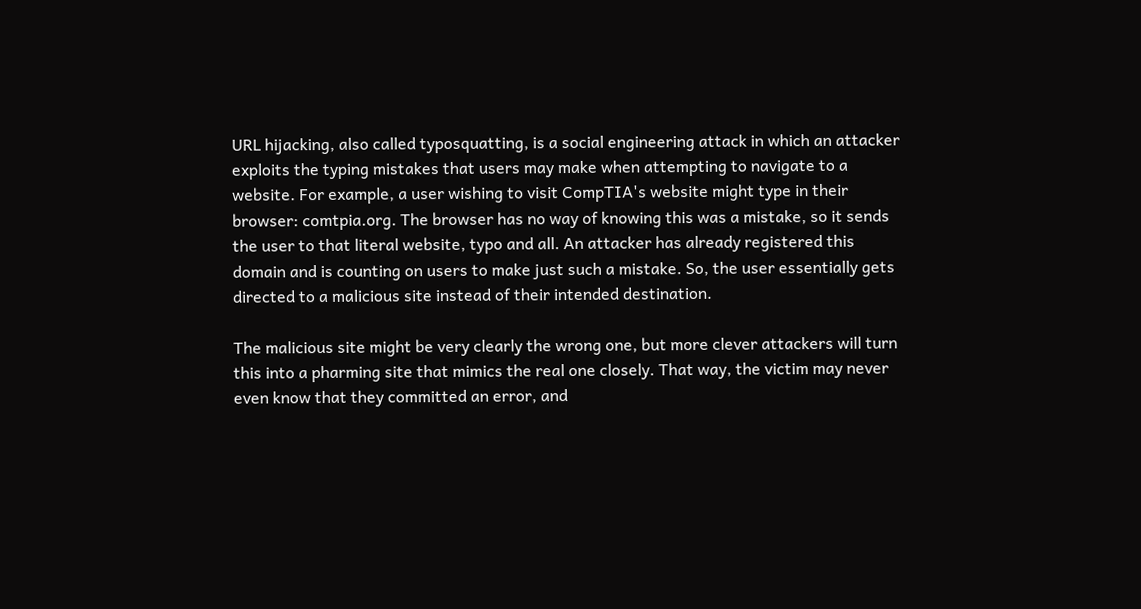URL hijacking, also called typosquatting, is a social engineering attack in which an attacker exploits the typing mistakes that users may make when attempting to navigate to a website. For example, a user wishing to visit CompTIA's website might type in their browser: comtpia.org. The browser has no way of knowing this was a mistake, so it sends the user to that literal website, typo and all. An attacker has already registered this domain and is counting on users to make just such a mistake. So, the user essentially gets directed to a malicious site instead of their intended destination.

The malicious site might be very clearly the wrong one, but more clever attackers will turn this into a pharming site that mimics the real one closely. That way, the victim may never even know that they committed an error, and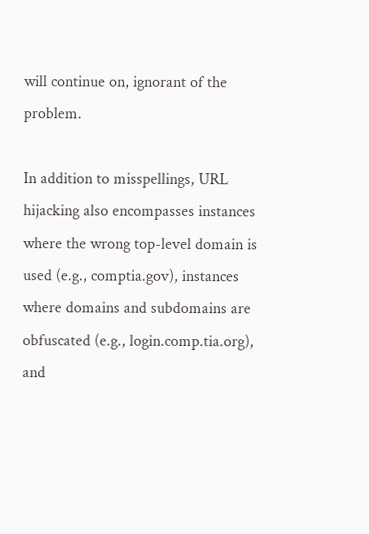will continue on, ignorant of the problem.

In addition to misspellings, URL hijacking also encompasses instances where the wrong top-level domain is used (e.g., comptia.gov), instances where domains and subdomains are obfuscated (e.g., login.comp.tia.org), and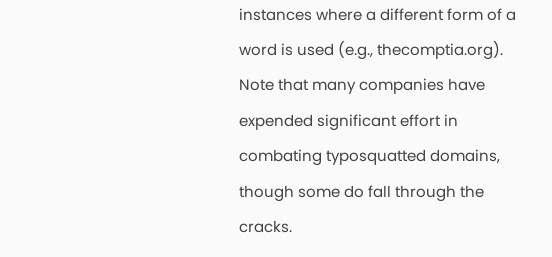instances where a different form of a word is used (e.g., thecomptia.org). Note that many companies have expended significant effort in combating typosquatted domains, though some do fall through the cracks.